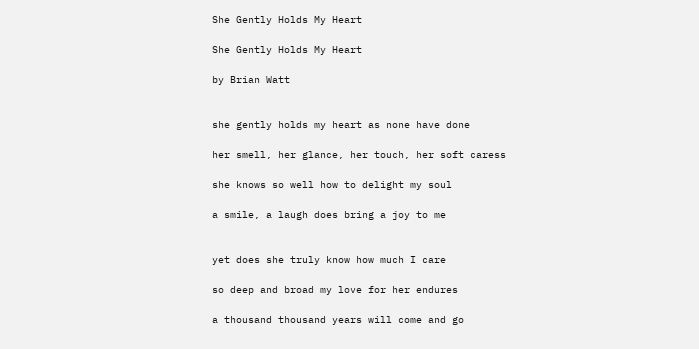She Gently Holds My Heart

She Gently Holds My Heart

by Brian Watt


she gently holds my heart as none have done

her smell, her glance, her touch, her soft caress

she knows so well how to delight my soul

a smile, a laugh does bring a joy to me


yet does she truly know how much I care

so deep and broad my love for her endures

a thousand thousand years will come and go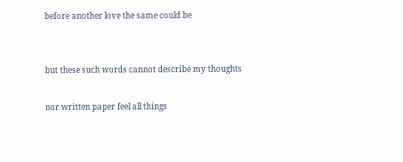before another love the same could be


but these such words cannot describe my thoughts

nor written paper feel all things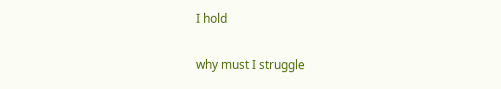I hold

why must I struggle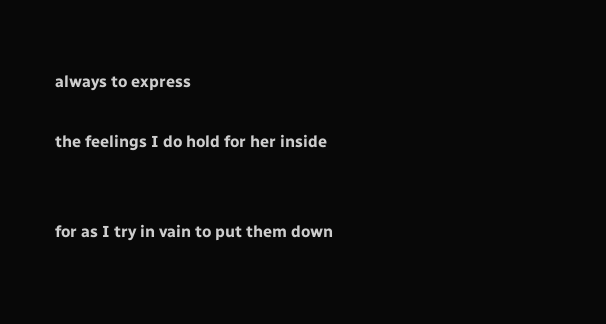always to express

the feelings I do hold for her inside


for as I try in vain to put them down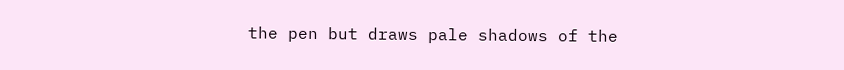the pen but draws pale shadows of the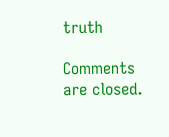truth

Comments are closed.